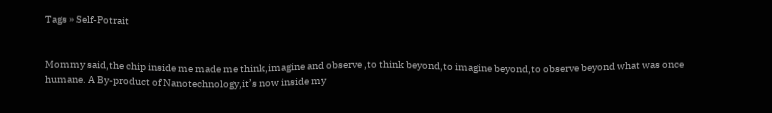Tags » Self-Potrait


Mommy said,the chip inside me made me think,imagine and observe ,to think beyond,to imagine beyond,to observe beyond what was once humane. A By-product of Nanotechnology,it’s now inside my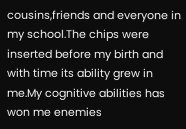cousins,friends and everyone in my school.The chips were inserted before my birth and with time its ability grew in me.My cognitive abilities has won me enemies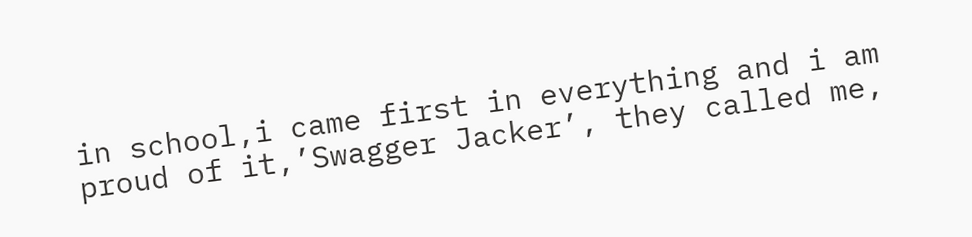in school,i came first in everything and i am proud of it,’Swagger Jacker’, they called me,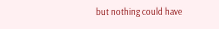but nothing could have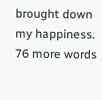brought down my happiness. 76 more words